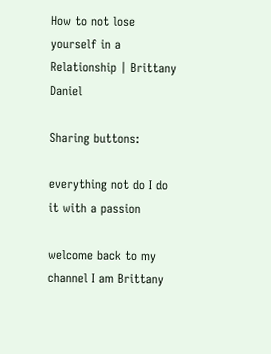How to not lose yourself in a Relationship | Brittany Daniel

Sharing buttons:

everything not do I do it with a passion

welcome back to my channel I am Brittany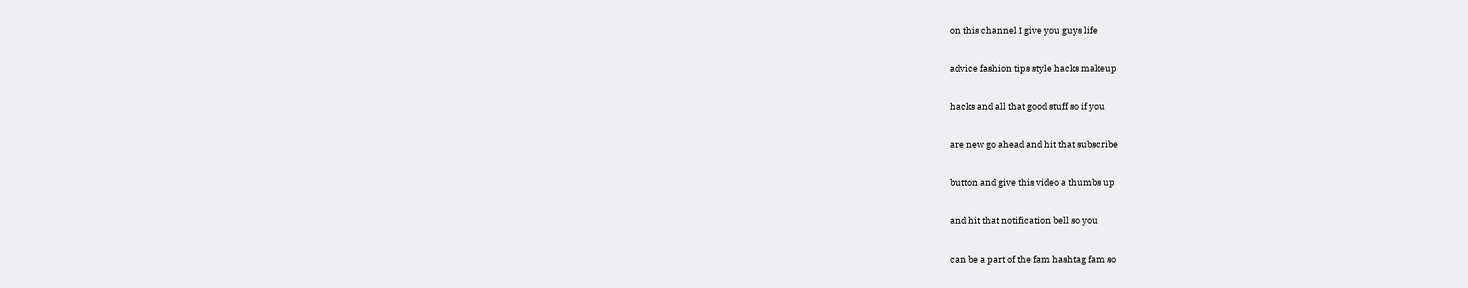on this channel I give you guys life

advice fashion tips style hacks makeup

hacks and all that good stuff so if you

are new go ahead and hit that subscribe

button and give this video a thumbs up

and hit that notification bell so you

can be a part of the fam hashtag fam so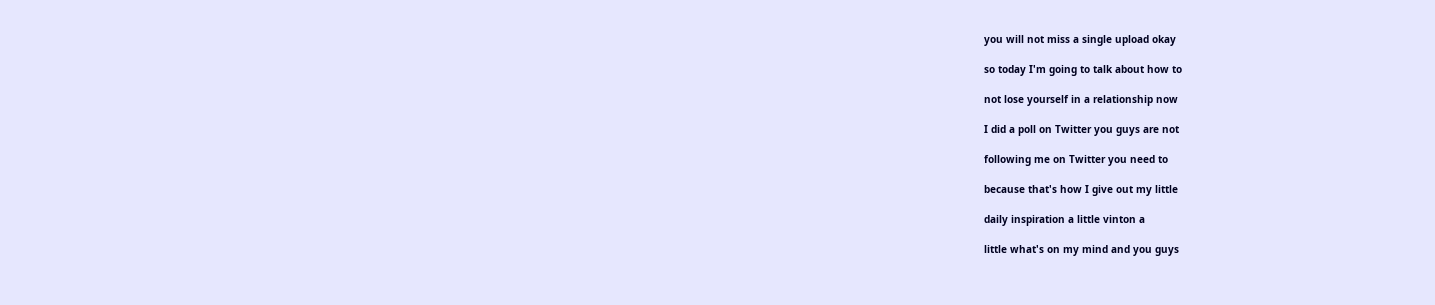you will not miss a single upload okay

so today I'm going to talk about how to

not lose yourself in a relationship now

I did a poll on Twitter you guys are not

following me on Twitter you need to

because that's how I give out my little

daily inspiration a little vinton a

little what's on my mind and you guys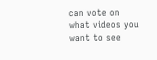can vote on what videos you want to see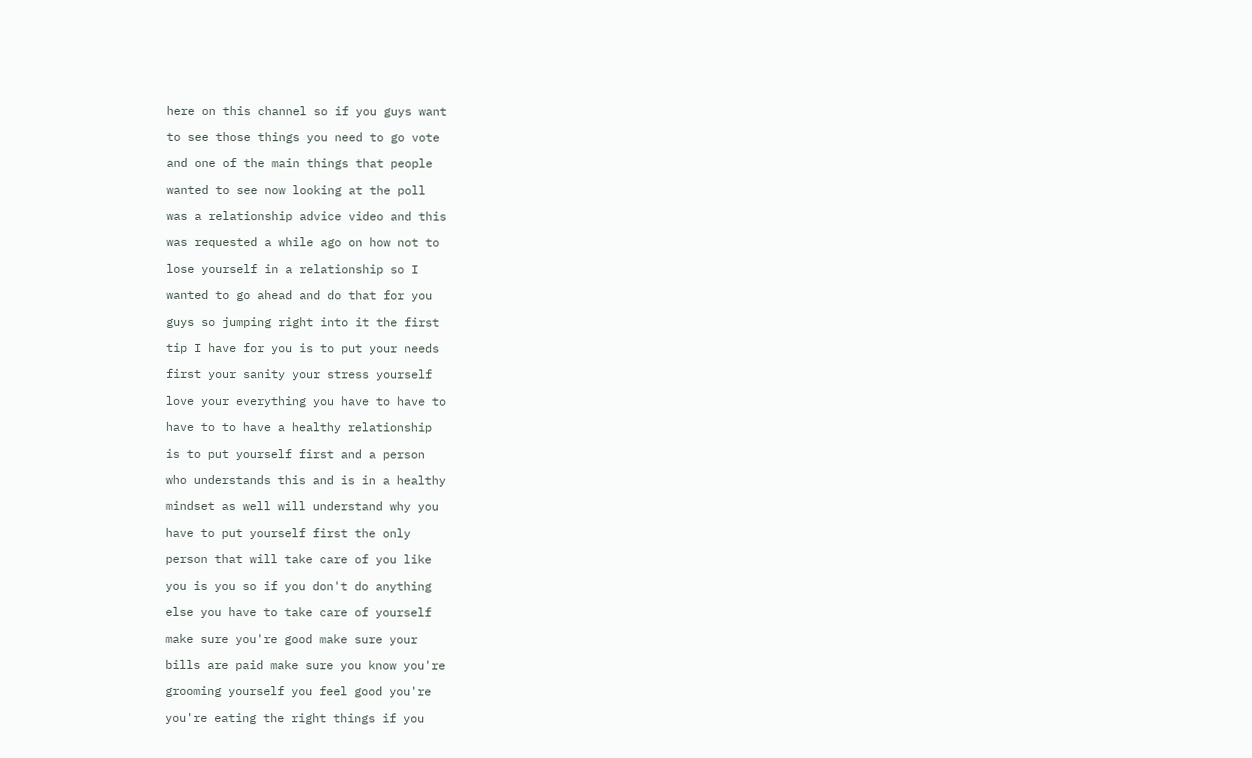here on this channel so if you guys want

to see those things you need to go vote

and one of the main things that people

wanted to see now looking at the poll

was a relationship advice video and this

was requested a while ago on how not to

lose yourself in a relationship so I

wanted to go ahead and do that for you

guys so jumping right into it the first

tip I have for you is to put your needs

first your sanity your stress yourself

love your everything you have to have to

have to to have a healthy relationship

is to put yourself first and a person

who understands this and is in a healthy

mindset as well will understand why you

have to put yourself first the only

person that will take care of you like

you is you so if you don't do anything

else you have to take care of yourself

make sure you're good make sure your

bills are paid make sure you know you're

grooming yourself you feel good you're

you're eating the right things if you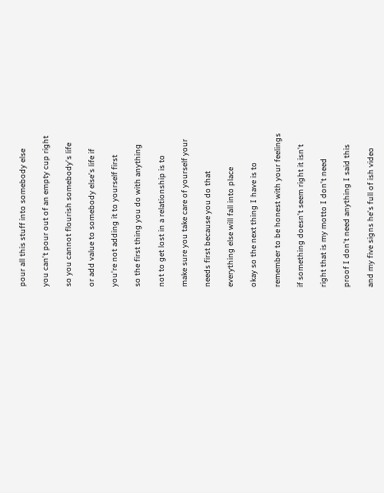pour all this stuff into somebody else

you can't pour out of an empty cup right

so you cannot flourish somebody's life

or add value to somebody else's life if

you're not adding it to yourself first

so the first thing you do with anything

not to get lost in a relationship is to

make sure you take care of yourself your

needs first because you do that

everything else will fall into place

okay so the next thing I have is to

remember to be honest with your feelings

if something doesn't seem right it isn't

right that is my motto I don't need

proof I don't need anything I said this

and my five signs he's full of ish video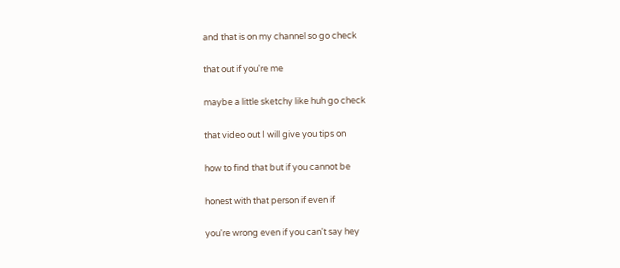and that is on my channel so go check

that out if you're me

maybe a little sketchy like huh go check

that video out I will give you tips on

how to find that but if you cannot be

honest with that person if even if

you're wrong even if you can't say hey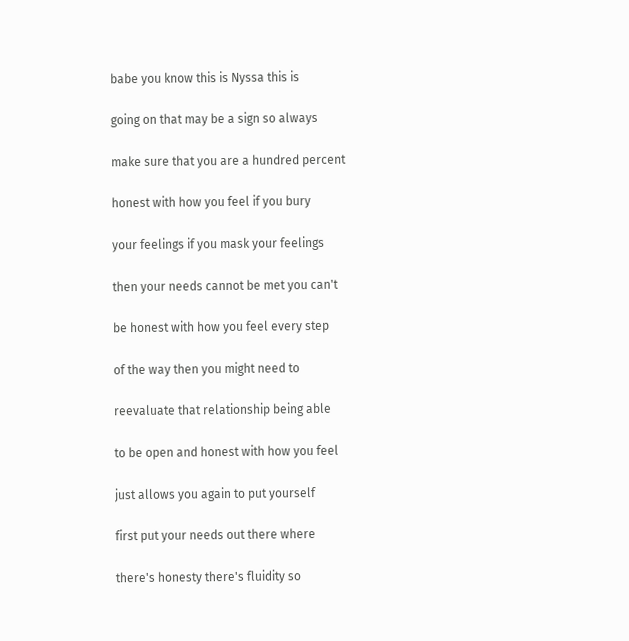babe you know this is Nyssa this is

going on that may be a sign so always

make sure that you are a hundred percent

honest with how you feel if you bury

your feelings if you mask your feelings

then your needs cannot be met you can't

be honest with how you feel every step

of the way then you might need to

reevaluate that relationship being able

to be open and honest with how you feel

just allows you again to put yourself

first put your needs out there where

there's honesty there's fluidity so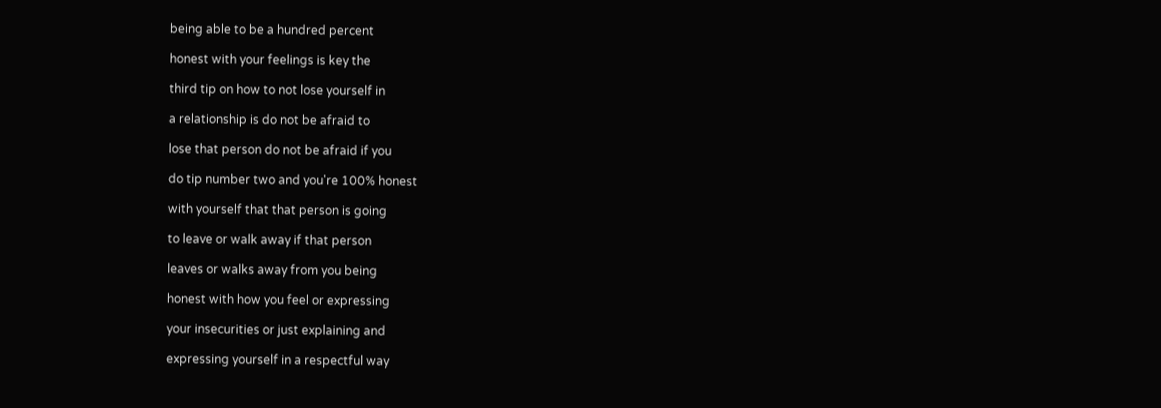being able to be a hundred percent

honest with your feelings is key the

third tip on how to not lose yourself in

a relationship is do not be afraid to

lose that person do not be afraid if you

do tip number two and you're 100% honest

with yourself that that person is going

to leave or walk away if that person

leaves or walks away from you being

honest with how you feel or expressing

your insecurities or just explaining and

expressing yourself in a respectful way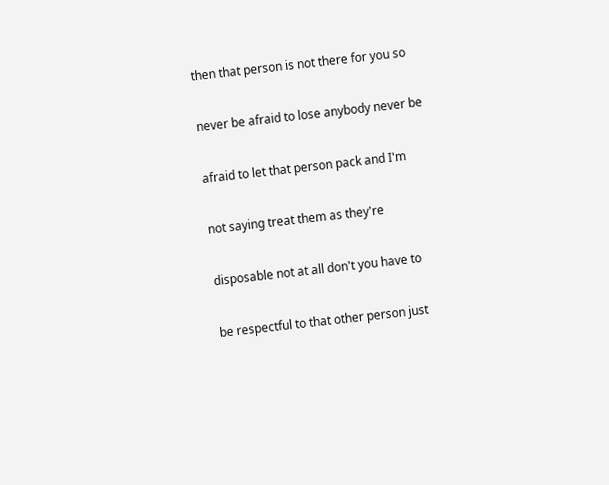then that person is not there for you so

never be afraid to lose anybody never be

afraid to let that person pack and I'm

not saying treat them as they're

disposable not at all don't you have to

be respectful to that other person just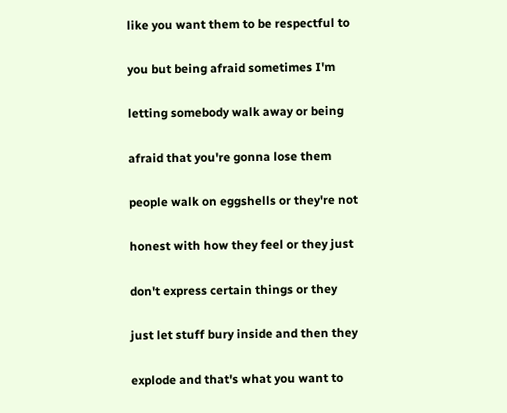like you want them to be respectful to

you but being afraid sometimes I'm

letting somebody walk away or being

afraid that you're gonna lose them

people walk on eggshells or they're not

honest with how they feel or they just

don't express certain things or they

just let stuff bury inside and then they

explode and that's what you want to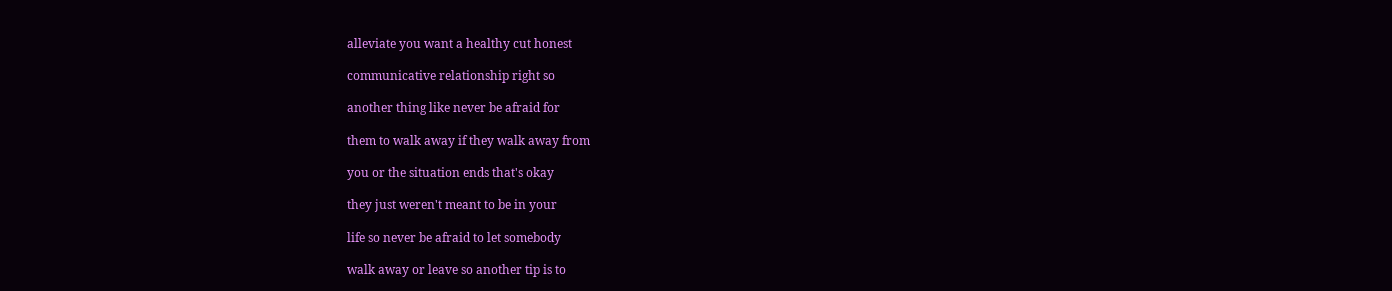alleviate you want a healthy cut honest

communicative relationship right so

another thing like never be afraid for

them to walk away if they walk away from

you or the situation ends that's okay

they just weren't meant to be in your

life so never be afraid to let somebody

walk away or leave so another tip is to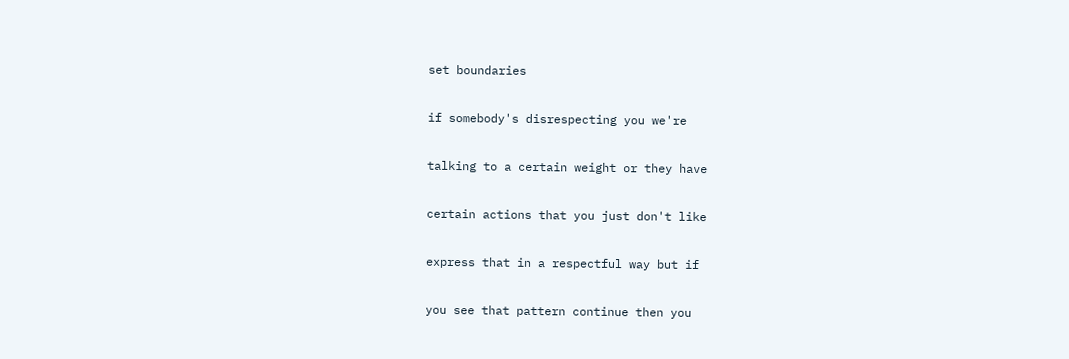set boundaries

if somebody's disrespecting you we're

talking to a certain weight or they have

certain actions that you just don't like

express that in a respectful way but if

you see that pattern continue then you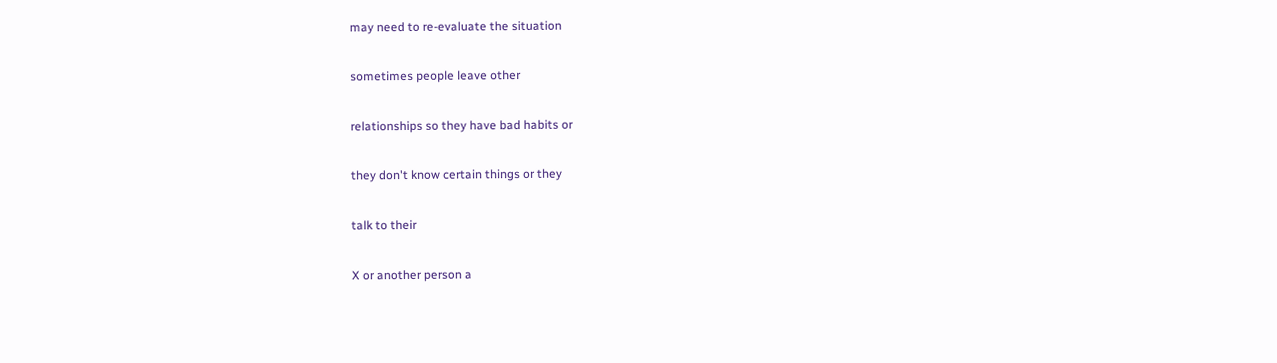may need to re-evaluate the situation

sometimes people leave other

relationships so they have bad habits or

they don't know certain things or they

talk to their

X or another person a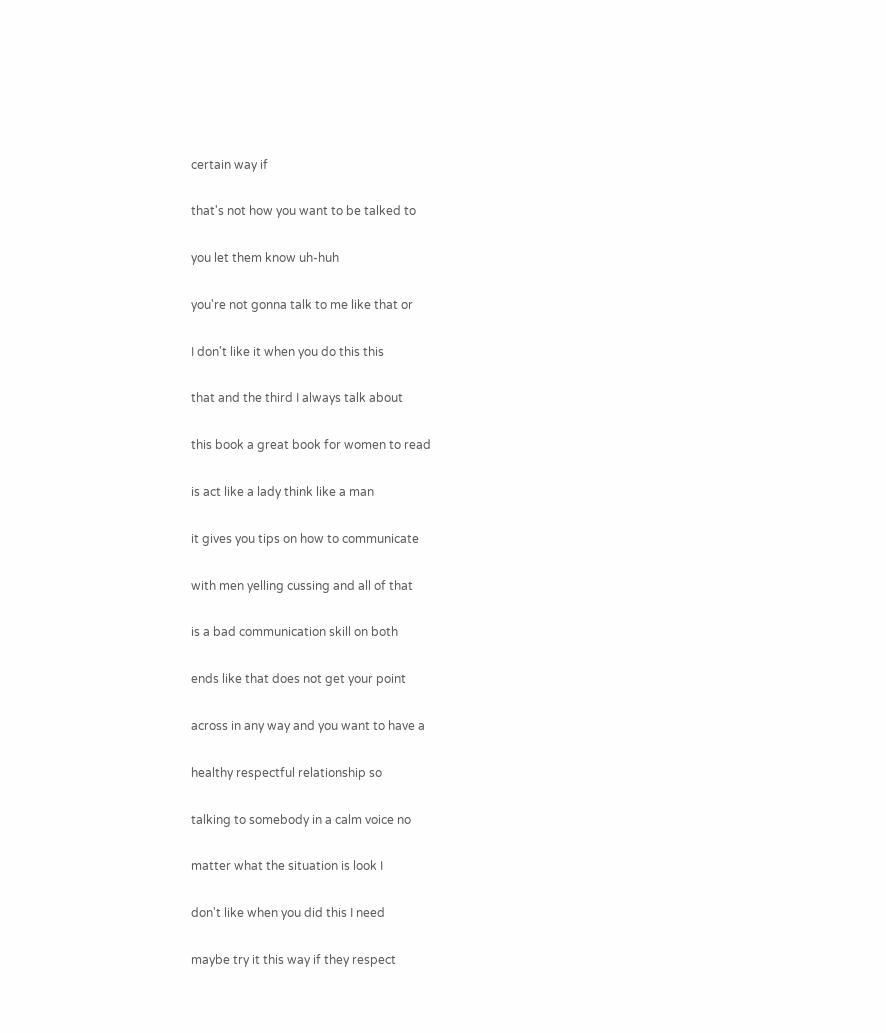certain way if

that's not how you want to be talked to

you let them know uh-huh

you're not gonna talk to me like that or

I don't like it when you do this this

that and the third I always talk about

this book a great book for women to read

is act like a lady think like a man

it gives you tips on how to communicate

with men yelling cussing and all of that

is a bad communication skill on both

ends like that does not get your point

across in any way and you want to have a

healthy respectful relationship so

talking to somebody in a calm voice no

matter what the situation is look I

don't like when you did this I need

maybe try it this way if they respect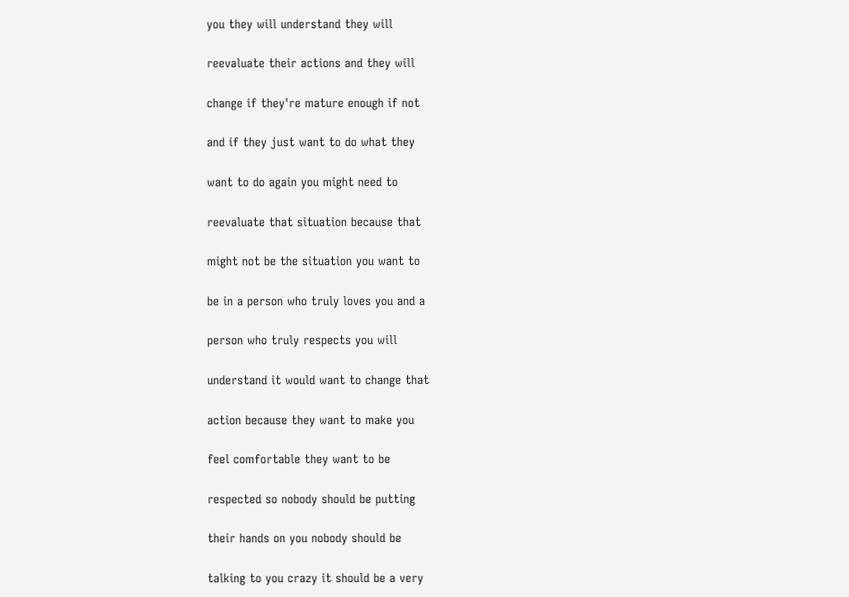you they will understand they will

reevaluate their actions and they will

change if they're mature enough if not

and if they just want to do what they

want to do again you might need to

reevaluate that situation because that

might not be the situation you want to

be in a person who truly loves you and a

person who truly respects you will

understand it would want to change that

action because they want to make you

feel comfortable they want to be

respected so nobody should be putting

their hands on you nobody should be

talking to you crazy it should be a very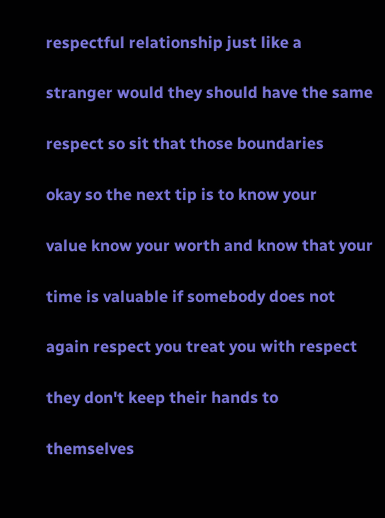respectful relationship just like a

stranger would they should have the same

respect so sit that those boundaries

okay so the next tip is to know your

value know your worth and know that your

time is valuable if somebody does not

again respect you treat you with respect

they don't keep their hands to

themselves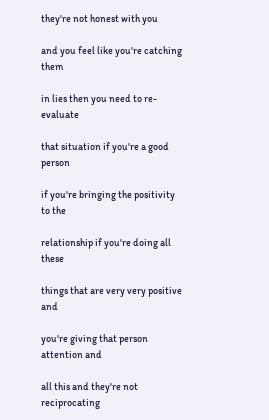they're not honest with you

and you feel like you're catching them

in lies then you need to re-evaluate

that situation if you're a good person

if you're bringing the positivity to the

relationship if you're doing all these

things that are very very positive and

you're giving that person attention and

all this and they're not reciprocating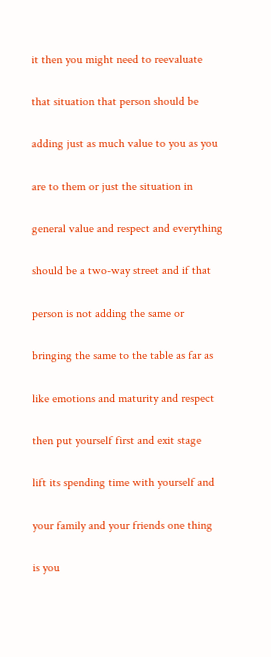it then you might need to reevaluate

that situation that person should be

adding just as much value to you as you

are to them or just the situation in

general value and respect and everything

should be a two-way street and if that

person is not adding the same or

bringing the same to the table as far as

like emotions and maturity and respect

then put yourself first and exit stage

lift its spending time with yourself and

your family and your friends one thing

is you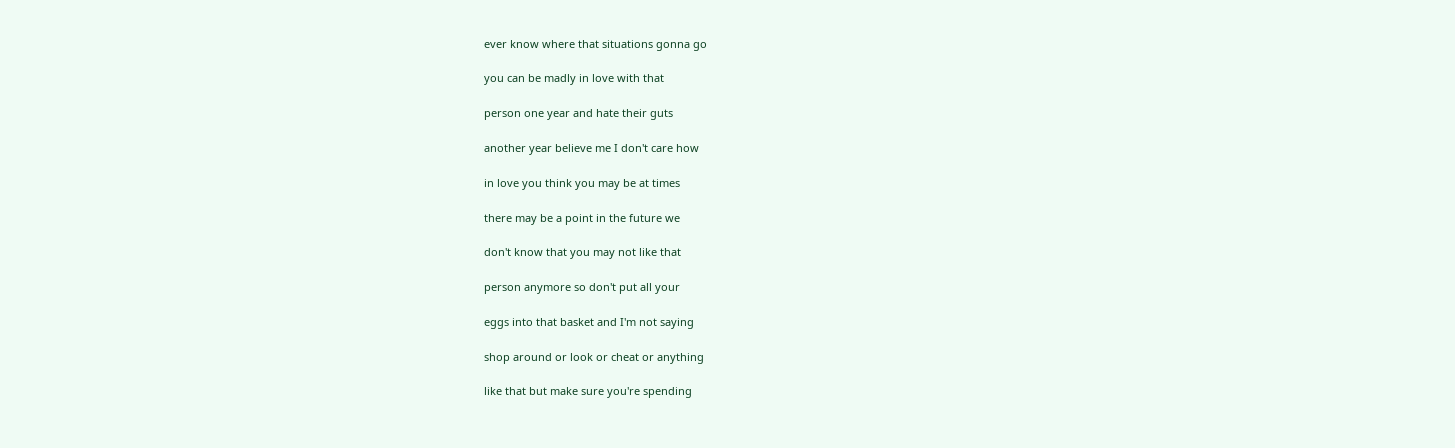ever know where that situations gonna go

you can be madly in love with that

person one year and hate their guts

another year believe me I don't care how

in love you think you may be at times

there may be a point in the future we

don't know that you may not like that

person anymore so don't put all your

eggs into that basket and I'm not saying

shop around or look or cheat or anything

like that but make sure you're spending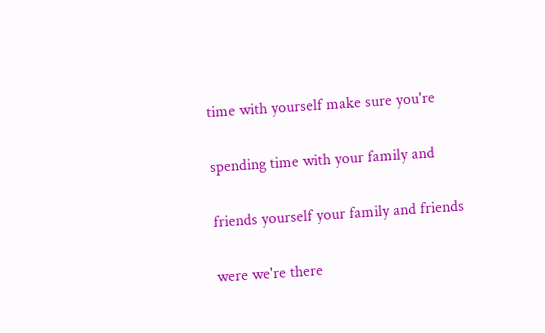time with yourself make sure you're

spending time with your family and

friends yourself your family and friends

were we're there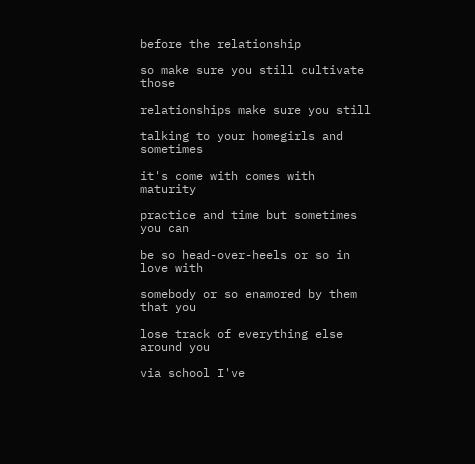before the relationship

so make sure you still cultivate those

relationships make sure you still

talking to your homegirls and sometimes

it's come with comes with maturity

practice and time but sometimes you can

be so head-over-heels or so in love with

somebody or so enamored by them that you

lose track of everything else around you

via school I've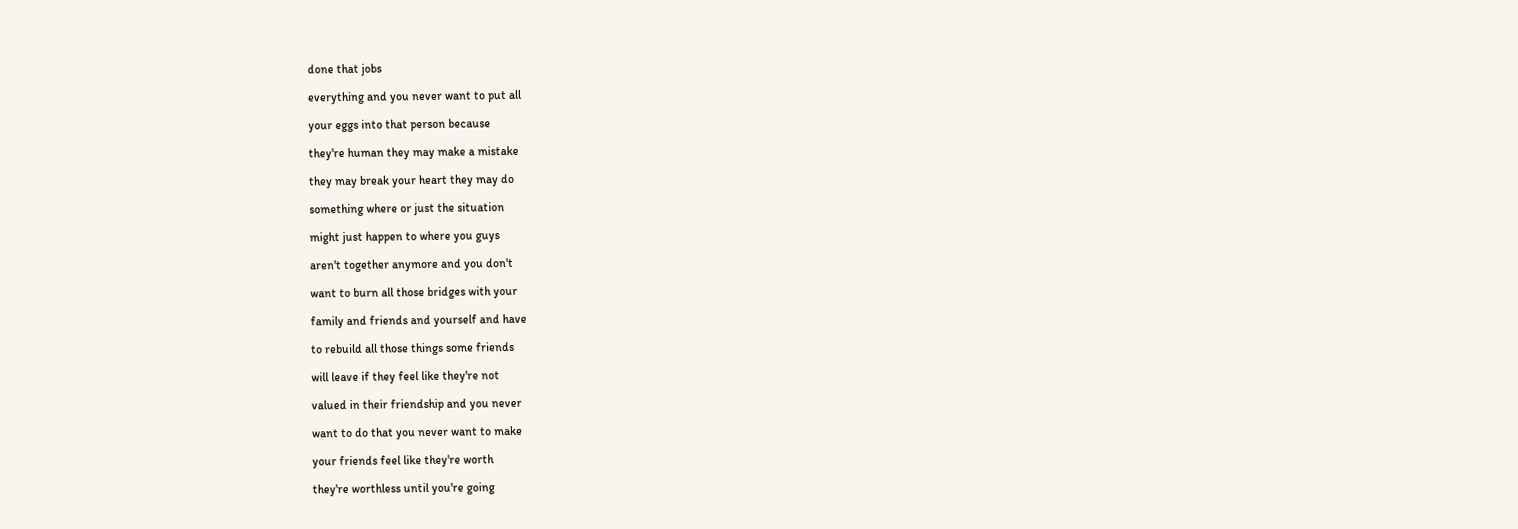done that jobs

everything and you never want to put all

your eggs into that person because

they're human they may make a mistake

they may break your heart they may do

something where or just the situation

might just happen to where you guys

aren't together anymore and you don't

want to burn all those bridges with your

family and friends and yourself and have

to rebuild all those things some friends

will leave if they feel like they're not

valued in their friendship and you never

want to do that you never want to make

your friends feel like they're worth

they're worthless until you're going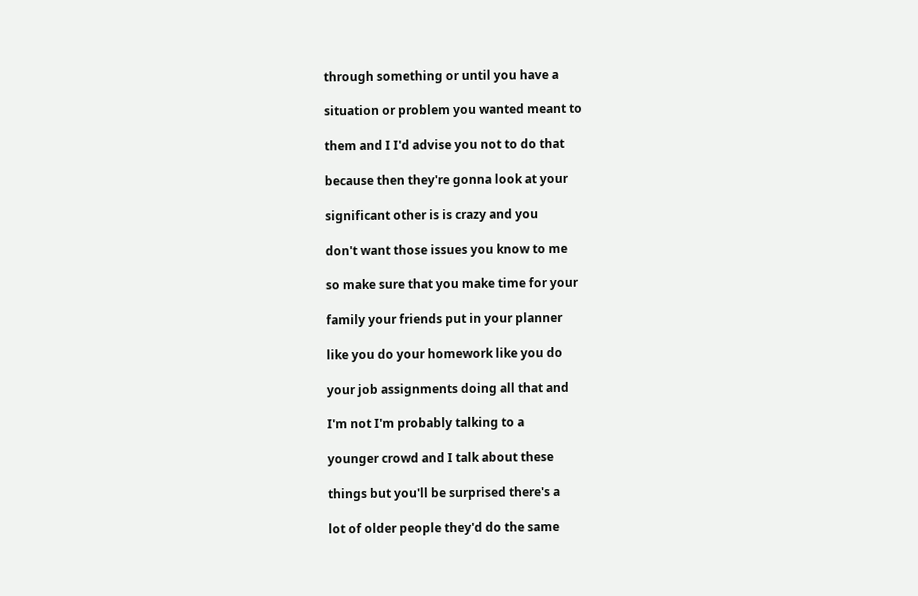through something or until you have a

situation or problem you wanted meant to

them and I I'd advise you not to do that

because then they're gonna look at your

significant other is is crazy and you

don't want those issues you know to me

so make sure that you make time for your

family your friends put in your planner

like you do your homework like you do

your job assignments doing all that and

I'm not I'm probably talking to a

younger crowd and I talk about these

things but you'll be surprised there's a

lot of older people they'd do the same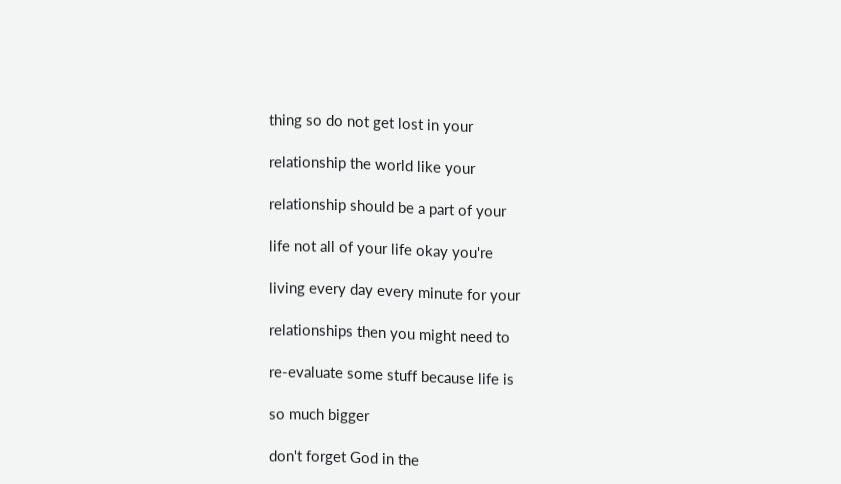thing so do not get lost in your

relationship the world like your

relationship should be a part of your

life not all of your life okay you're

living every day every minute for your

relationships then you might need to

re-evaluate some stuff because life is

so much bigger

don't forget God in the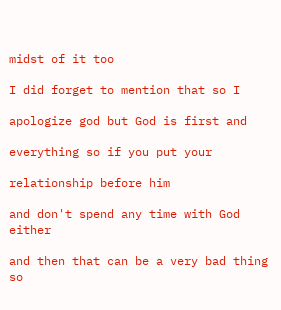midst of it too

I did forget to mention that so I

apologize god but God is first and

everything so if you put your

relationship before him

and don't spend any time with God either

and then that can be a very bad thing so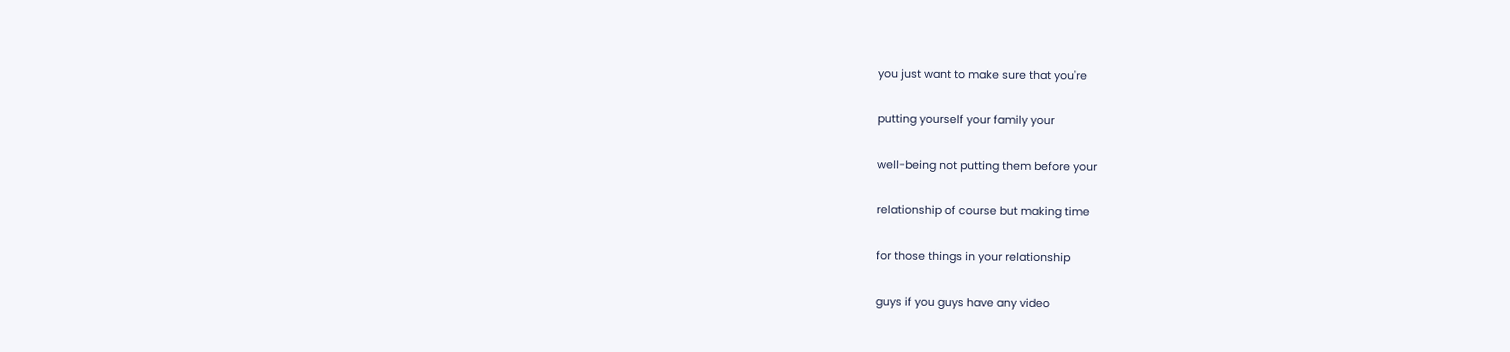you just want to make sure that you're

putting yourself your family your

well-being not putting them before your

relationship of course but making time

for those things in your relationship

guys if you guys have any video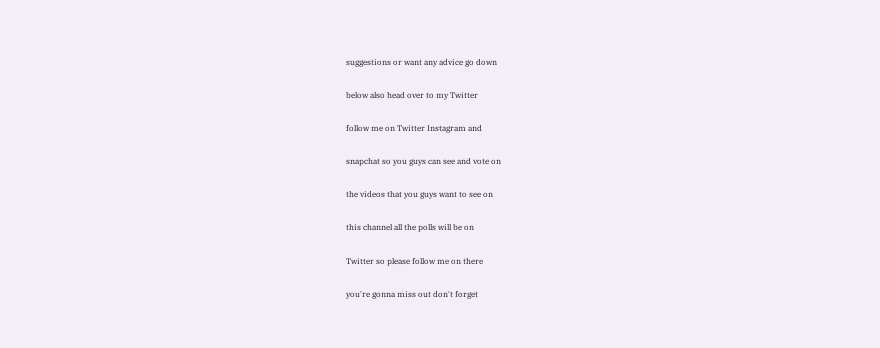suggestions or want any advice go down

below also head over to my Twitter

follow me on Twitter Instagram and

snapchat so you guys can see and vote on

the videos that you guys want to see on

this channel all the polls will be on

Twitter so please follow me on there

you're gonna miss out don't forget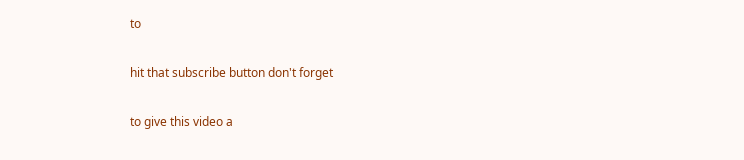to

hit that subscribe button don't forget

to give this video a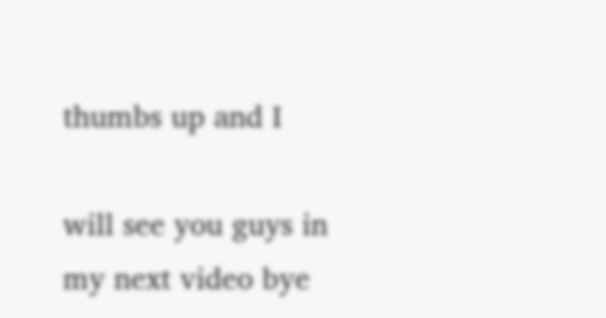thumbs up and I

will see you guys in my next video bye